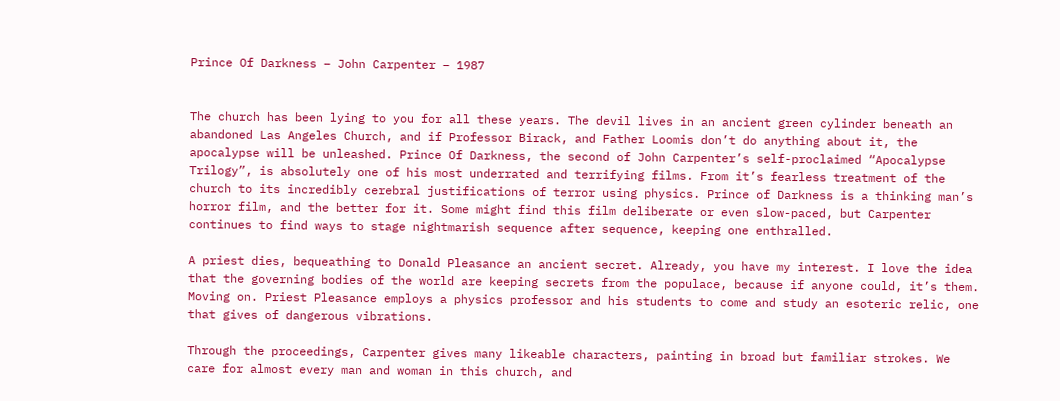Prince Of Darkness – John Carpenter – 1987


The church has been lying to you for all these years. The devil lives in an ancient green cylinder beneath an abandoned Las Angeles Church, and if Professor Birack, and Father Loomis don’t do anything about it, the apocalypse will be unleashed. Prince Of Darkness, the second of John Carpenter’s self-proclaimed “Apocalypse Trilogy”, is absolutely one of his most underrated and terrifying films. From it’s fearless treatment of the church to its incredibly cerebral justifications of terror using physics. Prince of Darkness is a thinking man’s horror film, and the better for it. Some might find this film deliberate or even slow-paced, but Carpenter continues to find ways to stage nightmarish sequence after sequence, keeping one enthralled.

A priest dies, bequeathing to Donald Pleasance an ancient secret. Already, you have my interest. I love the idea that the governing bodies of the world are keeping secrets from the populace, because if anyone could, it’s them. Moving on. Priest Pleasance employs a physics professor and his students to come and study an esoteric relic, one that gives of dangerous vibrations.

Through the proceedings, Carpenter gives many likeable characters, painting in broad but familiar strokes. We care for almost every man and woman in this church, and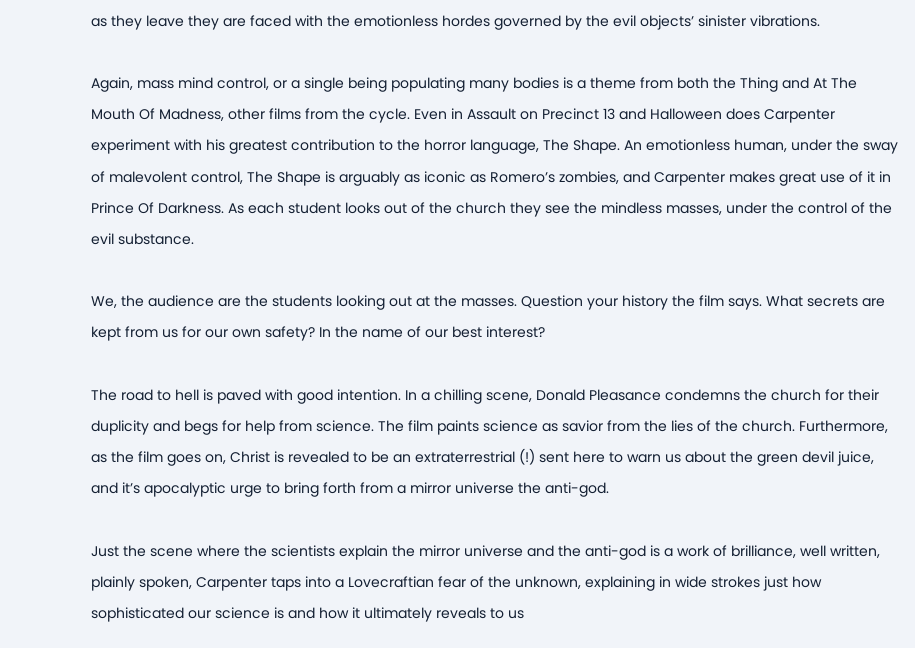as they leave they are faced with the emotionless hordes governed by the evil objects’ sinister vibrations.

Again, mass mind control, or a single being populating many bodies is a theme from both the Thing and At The Mouth Of Madness, other films from the cycle. Even in Assault on Precinct 13 and Halloween does Carpenter experiment with his greatest contribution to the horror language, The Shape. An emotionless human, under the sway of malevolent control, The Shape is arguably as iconic as Romero’s zombies, and Carpenter makes great use of it in Prince Of Darkness. As each student looks out of the church they see the mindless masses, under the control of the evil substance.

We, the audience are the students looking out at the masses. Question your history the film says. What secrets are kept from us for our own safety? In the name of our best interest?

The road to hell is paved with good intention. In a chilling scene, Donald Pleasance condemns the church for their duplicity and begs for help from science. The film paints science as savior from the lies of the church. Furthermore, as the film goes on, Christ is revealed to be an extraterrestrial (!) sent here to warn us about the green devil juice, and it’s apocalyptic urge to bring forth from a mirror universe the anti-god.

Just the scene where the scientists explain the mirror universe and the anti-god is a work of brilliance, well written, plainly spoken, Carpenter taps into a Lovecraftian fear of the unknown, explaining in wide strokes just how sophisticated our science is and how it ultimately reveals to us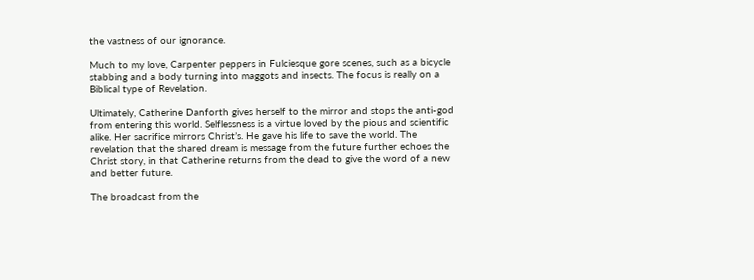the vastness of our ignorance.

Much to my love, Carpenter peppers in Fulciesque gore scenes, such as a bicycle stabbing and a body turning into maggots and insects. The focus is really on a Biblical type of Revelation.

Ultimately, Catherine Danforth gives herself to the mirror and stops the anti-god from entering this world. Selflessness is a virtue loved by the pious and scientific alike. Her sacrifice mirrors Christ’s. He gave his life to save the world. The revelation that the shared dream is message from the future further echoes the Christ story, in that Catherine returns from the dead to give the word of a new and better future.

The broadcast from the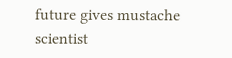future gives mustache scientist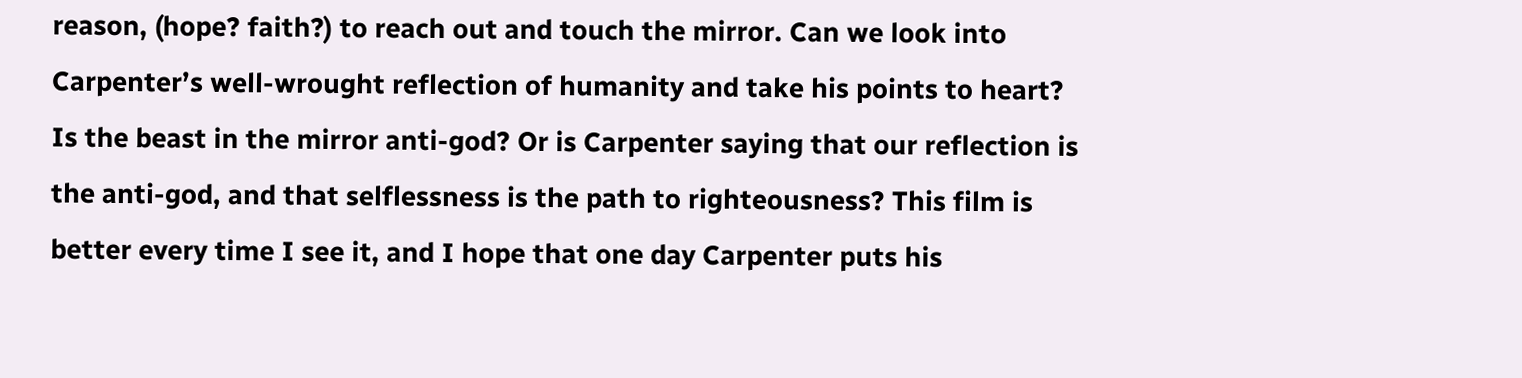reason, (hope? faith?) to reach out and touch the mirror. Can we look into Carpenter’s well-wrought reflection of humanity and take his points to heart? Is the beast in the mirror anti-god? Or is Carpenter saying that our reflection is the anti-god, and that selflessness is the path to righteousness? This film is better every time I see it, and I hope that one day Carpenter puts his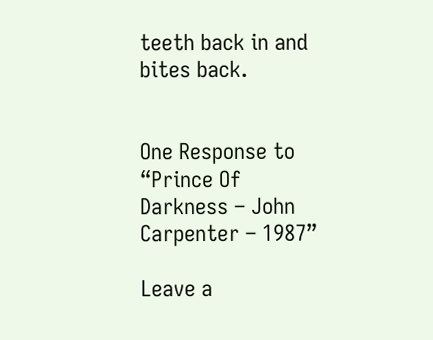teeth back in and bites back.


One Response to “Prince Of Darkness – John Carpenter – 1987”

Leave a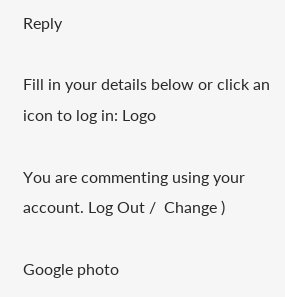Reply

Fill in your details below or click an icon to log in: Logo

You are commenting using your account. Log Out /  Change )

Google photo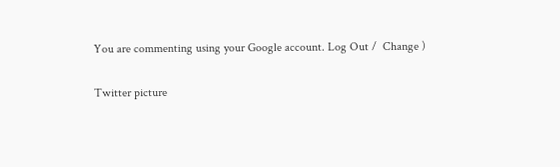You are commenting using your Google account. Log Out /  Change )

Twitter picture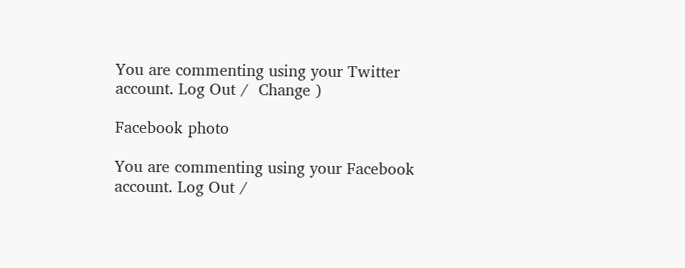You are commenting using your Twitter account. Log Out /  Change )

Facebook photo

You are commenting using your Facebook account. Log Out /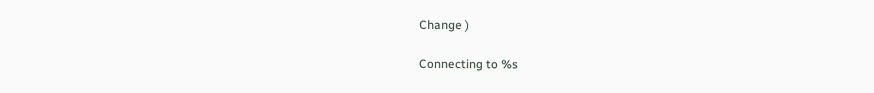Change )

Connecting to %s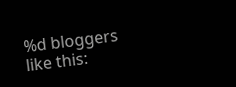%d bloggers like this: